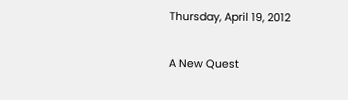Thursday, April 19, 2012

A New Quest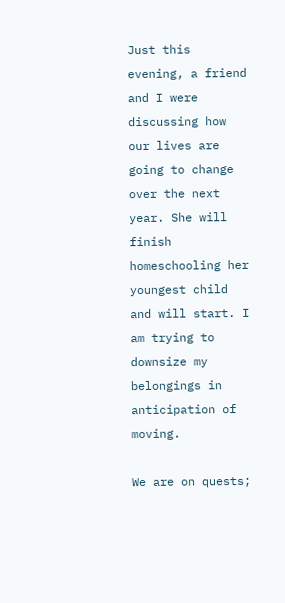Just this evening, a friend and I were discussing how our lives are going to change over the next year. She will finish homeschooling her youngest child and will start. I am trying to downsize my belongings in anticipation of moving.

We are on quests;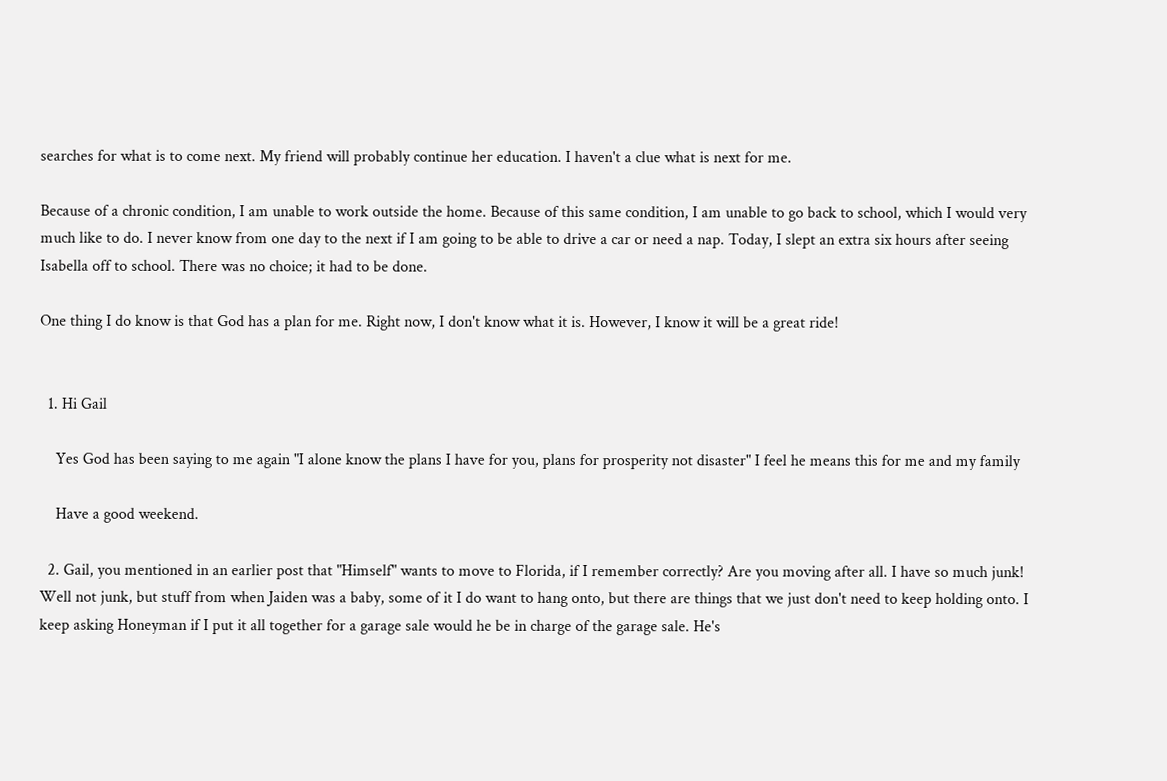searches for what is to come next. My friend will probably continue her education. I haven't a clue what is next for me.

Because of a chronic condition, I am unable to work outside the home. Because of this same condition, I am unable to go back to school, which I would very much like to do. I never know from one day to the next if I am going to be able to drive a car or need a nap. Today, I slept an extra six hours after seeing Isabella off to school. There was no choice; it had to be done.

One thing I do know is that God has a plan for me. Right now, I don't know what it is. However, I know it will be a great ride!


  1. Hi Gail

    Yes God has been saying to me again "I alone know the plans I have for you, plans for prosperity not disaster" I feel he means this for me and my family

    Have a good weekend.

  2. Gail, you mentioned in an earlier post that "Himself" wants to move to Florida, if I remember correctly? Are you moving after all. I have so much junk! Well not junk, but stuff from when Jaiden was a baby, some of it I do want to hang onto, but there are things that we just don't need to keep holding onto. I keep asking Honeyman if I put it all together for a garage sale would he be in charge of the garage sale. He's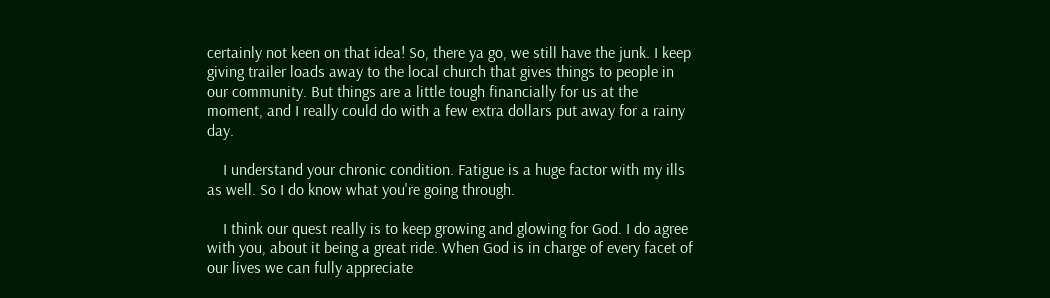certainly not keen on that idea! So, there ya go, we still have the junk. I keep giving trailer loads away to the local church that gives things to people in our community. But things are a little tough financially for us at the moment, and I really could do with a few extra dollars put away for a rainy day.

    I understand your chronic condition. Fatigue is a huge factor with my ills as well. So I do know what you're going through.

    I think our quest really is to keep growing and glowing for God. I do agree with you, about it being a great ride. When God is in charge of every facet of our lives we can fully appreciate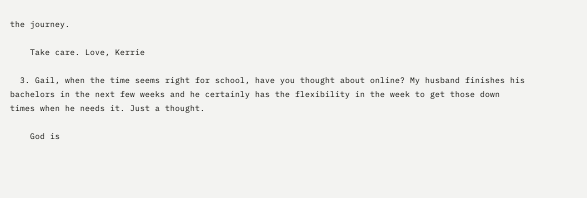the journey.

    Take care. Love, Kerrie

  3. Gail, when the time seems right for school, have you thought about online? My husband finishes his bachelors in the next few weeks and he certainly has the flexibility in the week to get those down times when he needs it. Just a thought.

    God is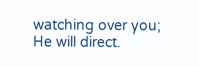watching over you; He will direct.